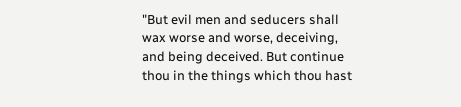"But evil men and seducers shall wax worse and worse, deceiving, and being deceived. But continue thou in the things which thou hast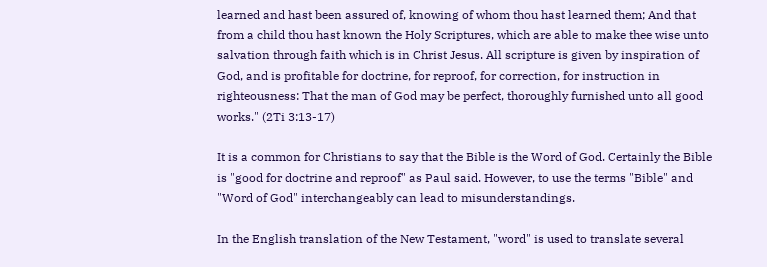learned and hast been assured of, knowing of whom thou hast learned them; And that from a child thou hast known the Holy Scriptures, which are able to make thee wise unto salvation through faith which is in Christ Jesus. All scripture is given by inspiration of God, and is profitable for doctrine, for reproof, for correction, for instruction in righteousness: That the man of God may be perfect, thoroughly furnished unto all good works." (2Ti 3:13-17)

It is a common for Christians to say that the Bible is the Word of God. Certainly the Bible is "good for doctrine and reproof" as Paul said. However, to use the terms "Bible" and "Word of God" interchangeably can lead to misunderstandings.

In the English translation of the New Testament, "word" is used to translate several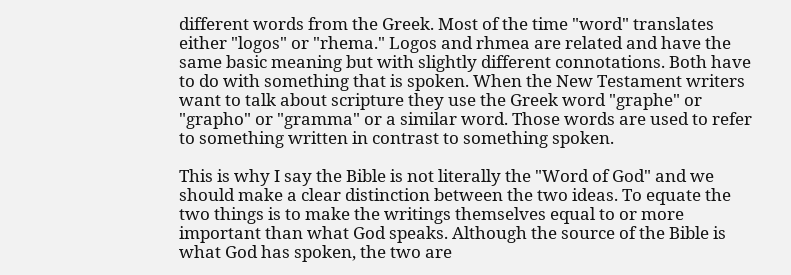different words from the Greek. Most of the time "word" translates either "logos" or "rhema." Logos and rhmea are related and have the same basic meaning but with slightly different connotations. Both have to do with something that is spoken. When the New Testament writers want to talk about scripture they use the Greek word "graphe" or "grapho" or "gramma" or a similar word. Those words are used to refer to something written in contrast to something spoken.

This is why I say the Bible is not literally the "Word of God" and we should make a clear distinction between the two ideas. To equate the two things is to make the writings themselves equal to or more important than what God speaks. Although the source of the Bible is what God has spoken, the two are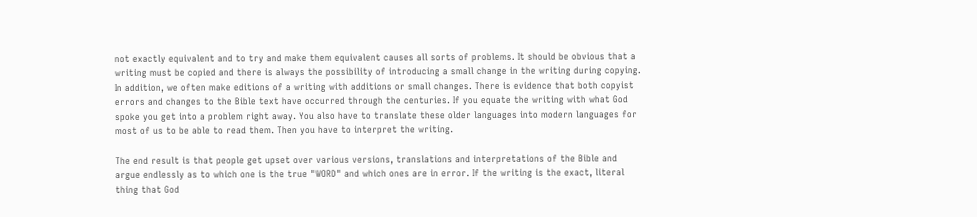not exactly equivalent and to try and make them equivalent causes all sorts of problems. It should be obvious that a writing must be copied and there is always the possibility of introducing a small change in the writing during copying. In addition, we often make editions of a writing with additions or small changes. There is evidence that both copyist errors and changes to the Bible text have occurred through the centuries. If you equate the writing with what God spoke you get into a problem right away. You also have to translate these older languages into modern languages for most of us to be able to read them. Then you have to interpret the writing.

The end result is that people get upset over various versions, translations and interpretations of the Bible and argue endlessly as to which one is the true "WORD" and which ones are in error. If the writing is the exact, literal thing that God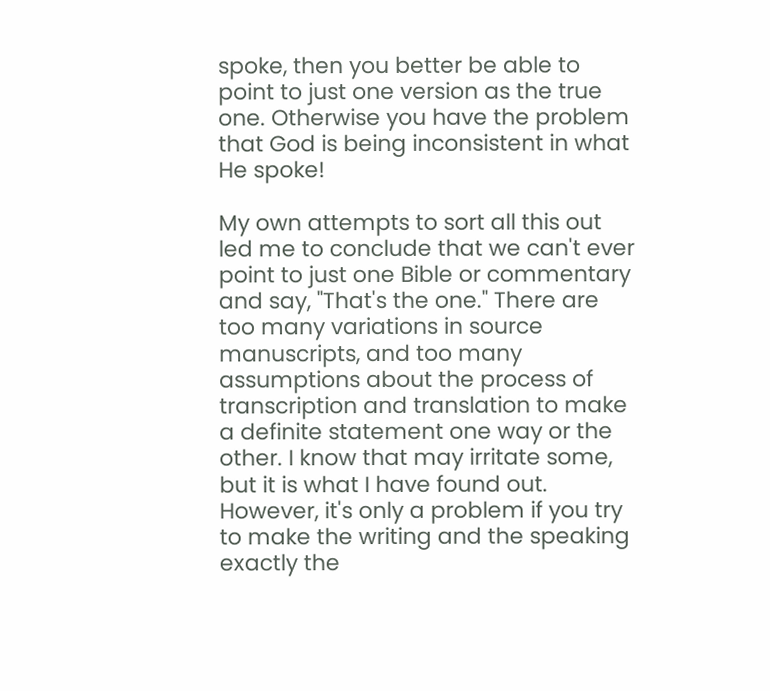spoke, then you better be able to point to just one version as the true one. Otherwise you have the problem that God is being inconsistent in what He spoke!

My own attempts to sort all this out led me to conclude that we can't ever point to just one Bible or commentary and say, "That's the one." There are too many variations in source manuscripts, and too many assumptions about the process of transcription and translation to make a definite statement one way or the other. I know that may irritate some, but it is what I have found out. However, it's only a problem if you try to make the writing and the speaking exactly the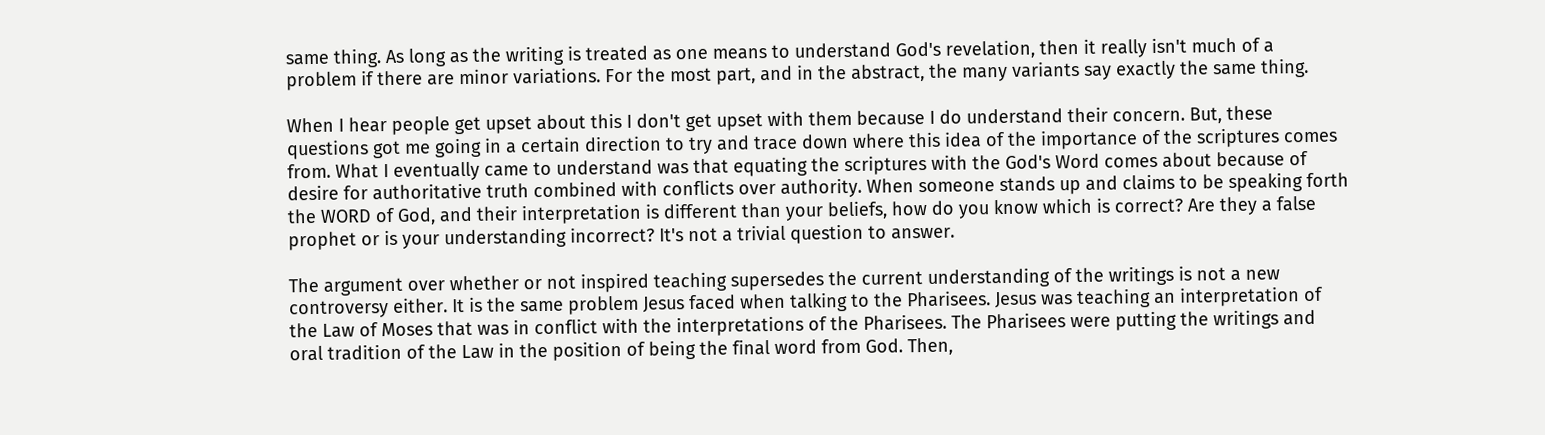same thing. As long as the writing is treated as one means to understand God's revelation, then it really isn't much of a problem if there are minor variations. For the most part, and in the abstract, the many variants say exactly the same thing.

When I hear people get upset about this I don't get upset with them because I do understand their concern. But, these questions got me going in a certain direction to try and trace down where this idea of the importance of the scriptures comes from. What I eventually came to understand was that equating the scriptures with the God's Word comes about because of desire for authoritative truth combined with conflicts over authority. When someone stands up and claims to be speaking forth the WORD of God, and their interpretation is different than your beliefs, how do you know which is correct? Are they a false prophet or is your understanding incorrect? It's not a trivial question to answer.

The argument over whether or not inspired teaching supersedes the current understanding of the writings is not a new controversy either. It is the same problem Jesus faced when talking to the Pharisees. Jesus was teaching an interpretation of the Law of Moses that was in conflict with the interpretations of the Pharisees. The Pharisees were putting the writings and oral tradition of the Law in the position of being the final word from God. Then,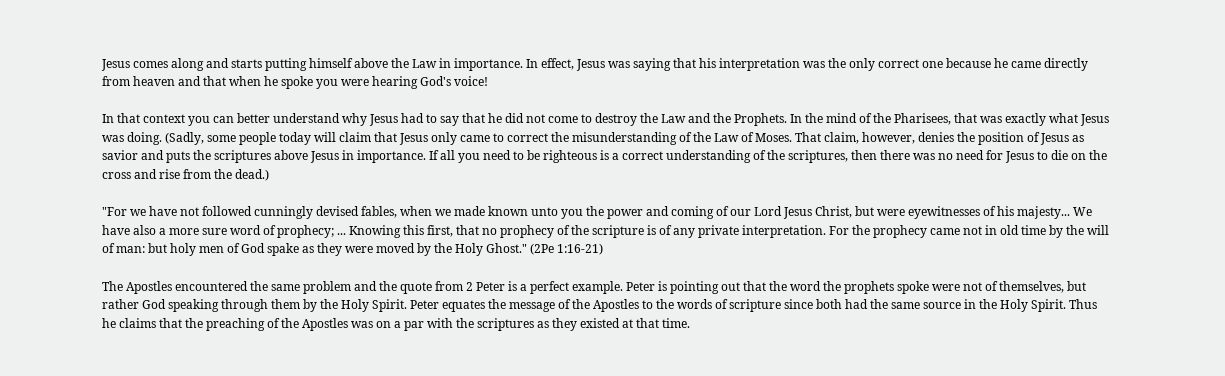Jesus comes along and starts putting himself above the Law in importance. In effect, Jesus was saying that his interpretation was the only correct one because he came directly from heaven and that when he spoke you were hearing God's voice!

In that context you can better understand why Jesus had to say that he did not come to destroy the Law and the Prophets. In the mind of the Pharisees, that was exactly what Jesus was doing. (Sadly, some people today will claim that Jesus only came to correct the misunderstanding of the Law of Moses. That claim, however, denies the position of Jesus as savior and puts the scriptures above Jesus in importance. If all you need to be righteous is a correct understanding of the scriptures, then there was no need for Jesus to die on the cross and rise from the dead.)

"For we have not followed cunningly devised fables, when we made known unto you the power and coming of our Lord Jesus Christ, but were eyewitnesses of his majesty... We have also a more sure word of prophecy; ... Knowing this first, that no prophecy of the scripture is of any private interpretation. For the prophecy came not in old time by the will of man: but holy men of God spake as they were moved by the Holy Ghost." (2Pe 1:16-21)

The Apostles encountered the same problem and the quote from 2 Peter is a perfect example. Peter is pointing out that the word the prophets spoke were not of themselves, but rather God speaking through them by the Holy Spirit. Peter equates the message of the Apostles to the words of scripture since both had the same source in the Holy Spirit. Thus he claims that the preaching of the Apostles was on a par with the scriptures as they existed at that time.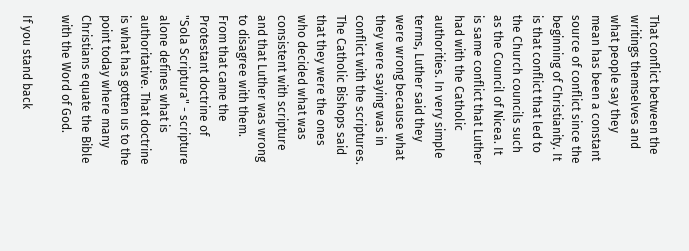That conflict between the writings themselves and what people say they mean has been a constant source of conflict since the beginning of Christianity. It is that conflict that led to the Church councils such as the Council of Nicea. It is same conflict that Luther had with the Catholic authorities. In very simple terms, Luther said they were wrong because what they were saying was in conflict with the scriptures. The Catholic Bishops said that they were the ones who decided what was consistent with scripture and that Luther was wrong to disagree with them. From that came the Protestant doctrine of "Sola Scriptura" - scripture alone defines what is authoritative. That doctrine is what has gotten us to the point today where many Christians equate the Bible with the Word of God.

If you stand back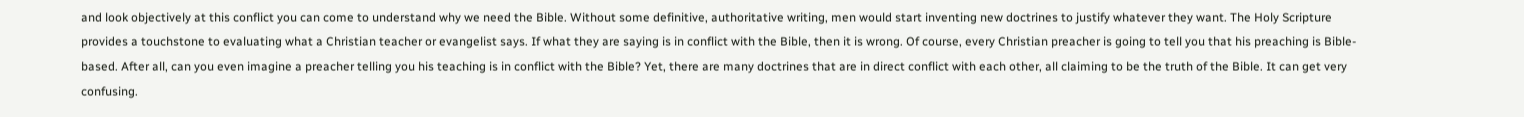and look objectively at this conflict you can come to understand why we need the Bible. Without some definitive, authoritative writing, men would start inventing new doctrines to justify whatever they want. The Holy Scripture provides a touchstone to evaluating what a Christian teacher or evangelist says. If what they are saying is in conflict with the Bible, then it is wrong. Of course, every Christian preacher is going to tell you that his preaching is Bible-based. After all, can you even imagine a preacher telling you his teaching is in conflict with the Bible? Yet, there are many doctrines that are in direct conflict with each other, all claiming to be the truth of the Bible. It can get very confusing.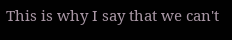This is why I say that we can't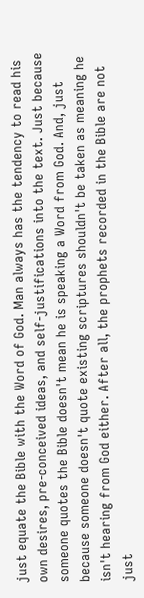just equate the Bible with the Word of God. Man always has the tendency to read his own desires, pre-conceived ideas, and self-justifications into the text. Just because someone quotes the Bible doesn't mean he is speaking a Word from God. And, just because someone doesn't quote existing scriptures shouldn't be taken as meaning he isn't hearing from God either. After all, the prophets recorded in the Bible are not just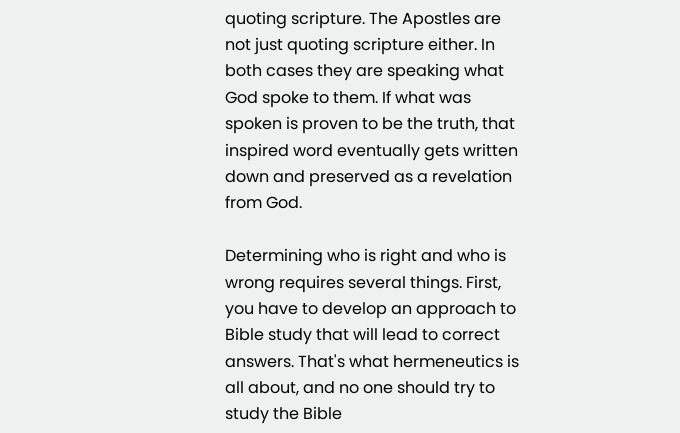quoting scripture. The Apostles are not just quoting scripture either. In both cases they are speaking what God spoke to them. If what was spoken is proven to be the truth, that inspired word eventually gets written down and preserved as a revelation from God.

Determining who is right and who is wrong requires several things. First, you have to develop an approach to Bible study that will lead to correct answers. That's what hermeneutics is all about, and no one should try to study the Bible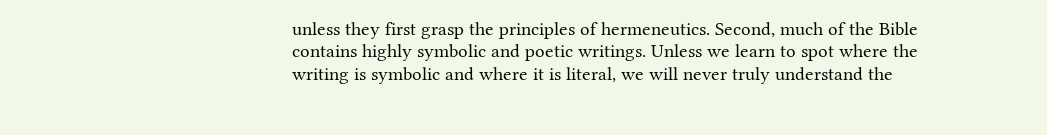unless they first grasp the principles of hermeneutics. Second, much of the Bible contains highly symbolic and poetic writings. Unless we learn to spot where the writing is symbolic and where it is literal, we will never truly understand the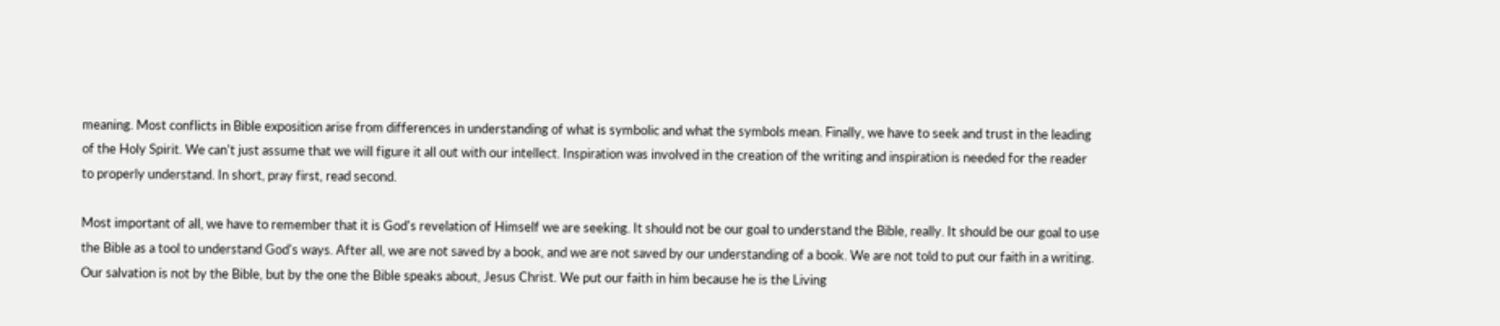meaning. Most conflicts in Bible exposition arise from differences in understanding of what is symbolic and what the symbols mean. Finally, we have to seek and trust in the leading of the Holy Spirit. We can't just assume that we will figure it all out with our intellect. Inspiration was involved in the creation of the writing and inspiration is needed for the reader to properly understand. In short, pray first, read second.

Most important of all, we have to remember that it is God's revelation of Himself we are seeking. It should not be our goal to understand the Bible, really. It should be our goal to use the Bible as a tool to understand God's ways. After all, we are not saved by a book, and we are not saved by our understanding of a book. We are not told to put our faith in a writing. Our salvation is not by the Bible, but by the one the Bible speaks about, Jesus Christ. We put our faith in him because he is the Living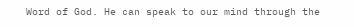Word of God. He can speak to our mind through the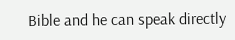Bible and he can speak directly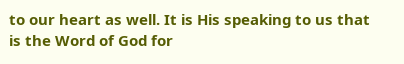to our heart as well. It is His speaking to us that is the Word of God for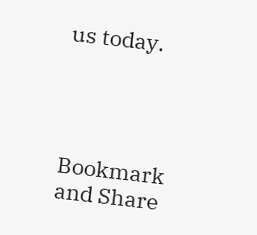us today.




Bookmark and Share